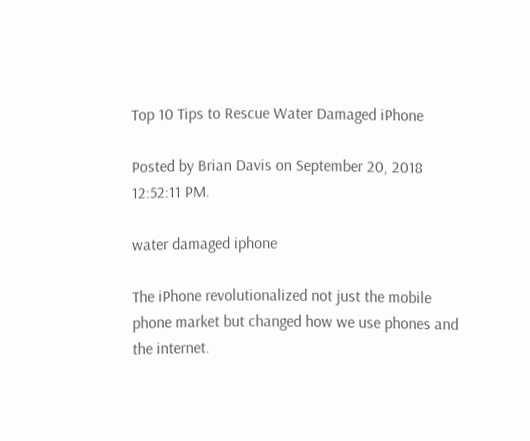Top 10 Tips to Rescue Water Damaged iPhone

Posted by Brian Davis on September 20, 2018 12:52:11 PM.

water damaged iphone

The iPhone revolutionalized not just the mobile phone market but changed how we use phones and the internet.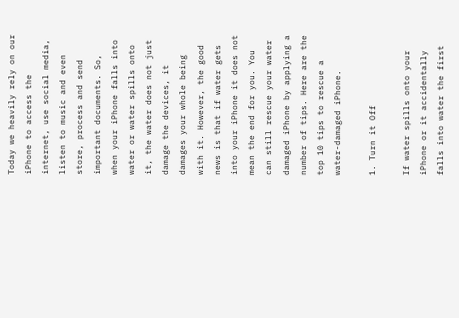Today we heavily rely on our iPhone to access the internet, use social media, listen to music and even store, process and send important documents. So, when your iPhone falls into water or water spills onto it, the water does not just damage the devices, it damages your whole being with it. However, the good news is that if water gets into your iPhone it does not mean the end for you. You can still rescue your water damaged iPhone by applying a number of tips. Here are the top 10 tips to rescue a water-damaged iPhone.

1. Turn it Off

If water spills onto your iPhone or it accidentally falls into water the first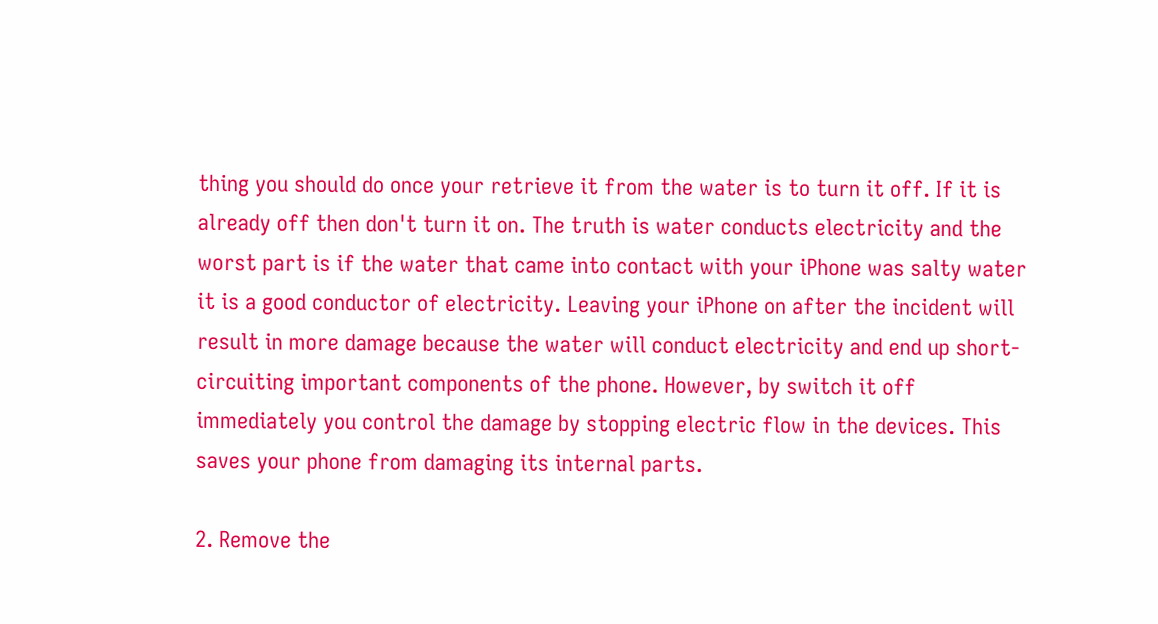thing you should do once your retrieve it from the water is to turn it off. If it is already off then don't turn it on. The truth is water conducts electricity and the worst part is if the water that came into contact with your iPhone was salty water it is a good conductor of electricity. Leaving your iPhone on after the incident will result in more damage because the water will conduct electricity and end up short-circuiting important components of the phone. However, by switch it off immediately you control the damage by stopping electric flow in the devices. This saves your phone from damaging its internal parts.

2. Remove the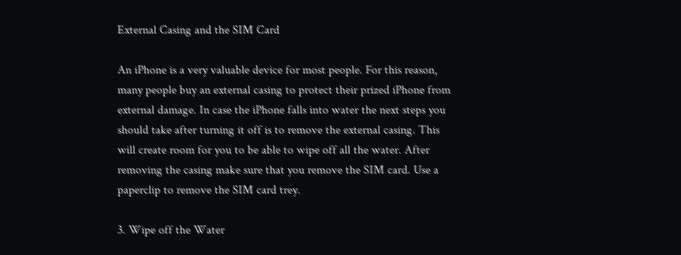External Casing and the SIM Card

An iPhone is a very valuable device for most people. For this reason, many people buy an external casing to protect their prized iPhone from external damage. In case the iPhone falls into water the next steps you should take after turning it off is to remove the external casing. This will create room for you to be able to wipe off all the water. After removing the casing make sure that you remove the SIM card. Use a paperclip to remove the SIM card trey.

3. Wipe off the Water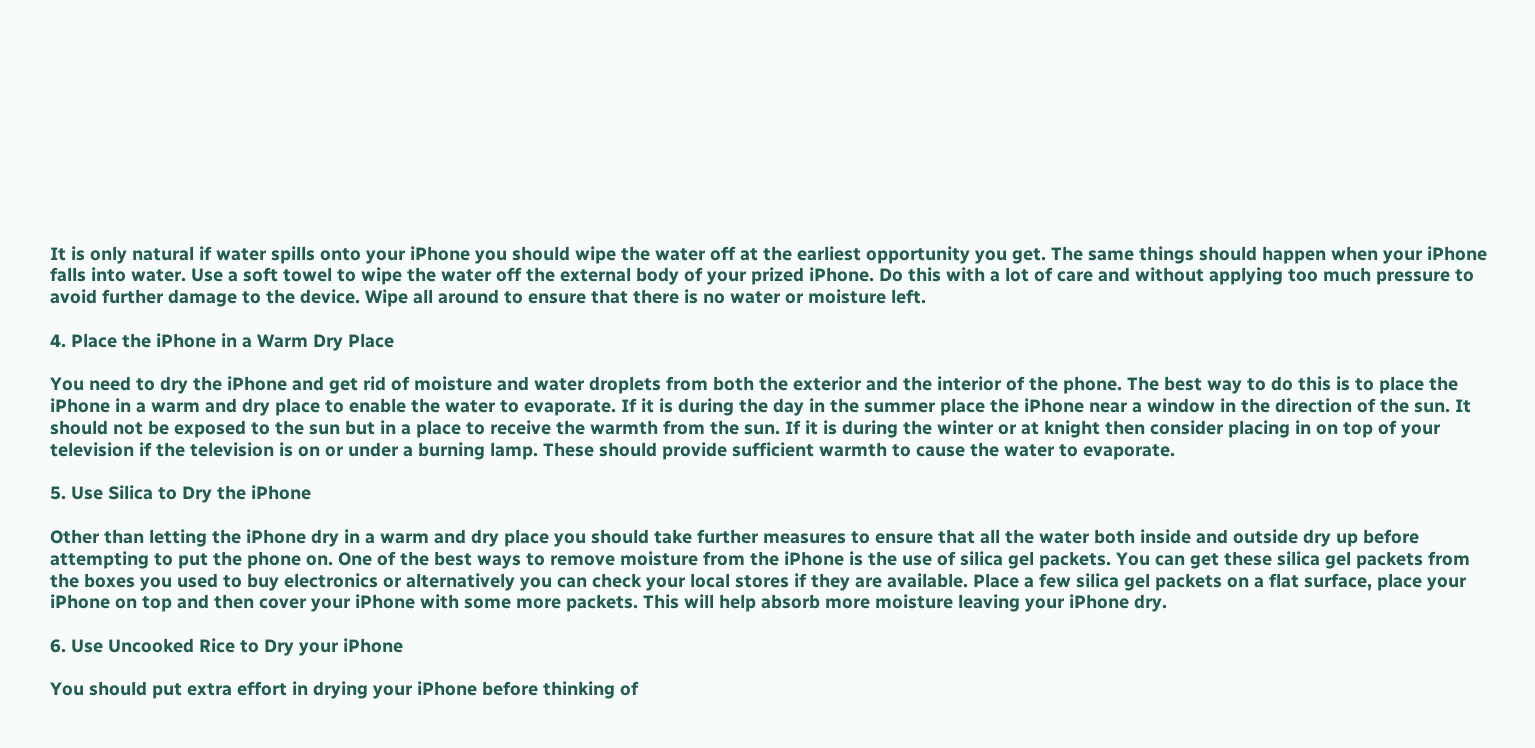It is only natural if water spills onto your iPhone you should wipe the water off at the earliest opportunity you get. The same things should happen when your iPhone falls into water. Use a soft towel to wipe the water off the external body of your prized iPhone. Do this with a lot of care and without applying too much pressure to avoid further damage to the device. Wipe all around to ensure that there is no water or moisture left.

4. Place the iPhone in a Warm Dry Place

You need to dry the iPhone and get rid of moisture and water droplets from both the exterior and the interior of the phone. The best way to do this is to place the iPhone in a warm and dry place to enable the water to evaporate. If it is during the day in the summer place the iPhone near a window in the direction of the sun. It should not be exposed to the sun but in a place to receive the warmth from the sun. If it is during the winter or at knight then consider placing in on top of your television if the television is on or under a burning lamp. These should provide sufficient warmth to cause the water to evaporate.

5. Use Silica to Dry the iPhone

Other than letting the iPhone dry in a warm and dry place you should take further measures to ensure that all the water both inside and outside dry up before attempting to put the phone on. One of the best ways to remove moisture from the iPhone is the use of silica gel packets. You can get these silica gel packets from the boxes you used to buy electronics or alternatively you can check your local stores if they are available. Place a few silica gel packets on a flat surface, place your iPhone on top and then cover your iPhone with some more packets. This will help absorb more moisture leaving your iPhone dry.

6. Use Uncooked Rice to Dry your iPhone

You should put extra effort in drying your iPhone before thinking of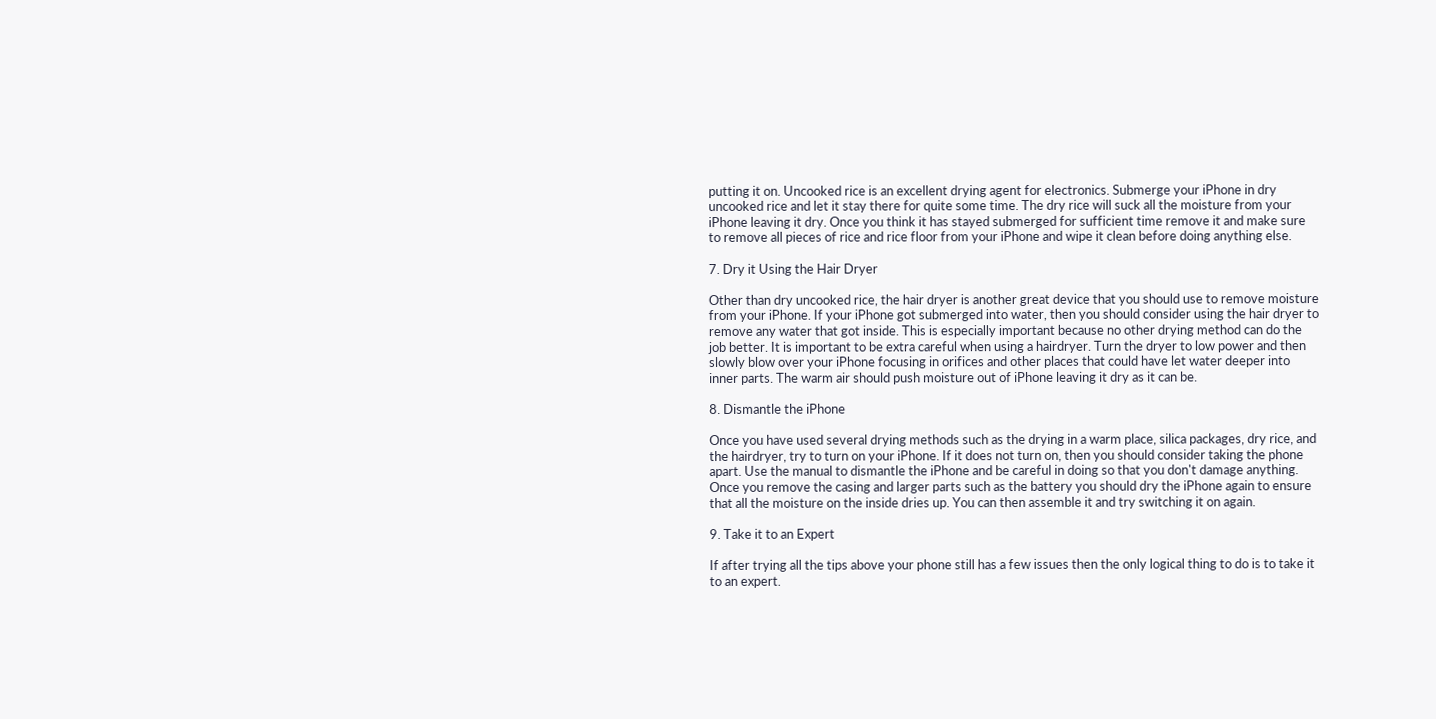putting it on. Uncooked rice is an excellent drying agent for electronics. Submerge your iPhone in dry uncooked rice and let it stay there for quite some time. The dry rice will suck all the moisture from your iPhone leaving it dry. Once you think it has stayed submerged for sufficient time remove it and make sure to remove all pieces of rice and rice floor from your iPhone and wipe it clean before doing anything else.

7. Dry it Using the Hair Dryer

Other than dry uncooked rice, the hair dryer is another great device that you should use to remove moisture from your iPhone. If your iPhone got submerged into water, then you should consider using the hair dryer to remove any water that got inside. This is especially important because no other drying method can do the job better. It is important to be extra careful when using a hairdryer. Turn the dryer to low power and then slowly blow over your iPhone focusing in orifices and other places that could have let water deeper into inner parts. The warm air should push moisture out of iPhone leaving it dry as it can be.

8. Dismantle the iPhone

Once you have used several drying methods such as the drying in a warm place, silica packages, dry rice, and the hairdryer, try to turn on your iPhone. If it does not turn on, then you should consider taking the phone apart. Use the manual to dismantle the iPhone and be careful in doing so that you don't damage anything. Once you remove the casing and larger parts such as the battery you should dry the iPhone again to ensure that all the moisture on the inside dries up. You can then assemble it and try switching it on again.

9. Take it to an Expert

If after trying all the tips above your phone still has a few issues then the only logical thing to do is to take it to an expert.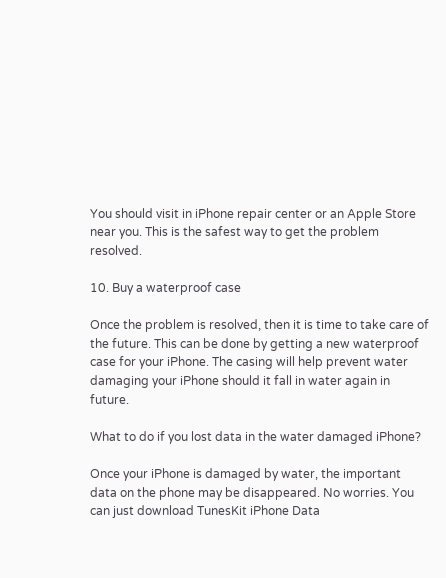You should visit in iPhone repair center or an Apple Store near you. This is the safest way to get the problem resolved.

10. Buy a waterproof case

Once the problem is resolved, then it is time to take care of the future. This can be done by getting a new waterproof case for your iPhone. The casing will help prevent water damaging your iPhone should it fall in water again in future.

What to do if you lost data in the water damaged iPhone?

Once your iPhone is damaged by water, the important data on the phone may be disappeared. No worries. You can just download TunesKit iPhone Data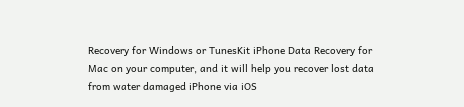Recovery for Windows or TunesKit iPhone Data Recovery for Mac on your computer, and it will help you recover lost data from water damaged iPhone via iOS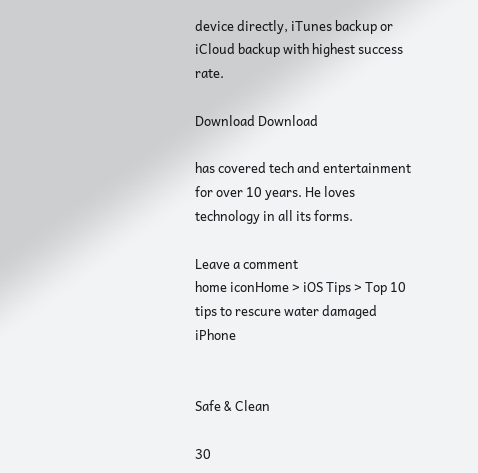device directly, iTunes backup or iCloud backup with highest success rate.

Download Download

has covered tech and entertainment for over 10 years. He loves technology in all its forms.

Leave a comment
home iconHome > iOS Tips > Top 10 tips to rescure water damaged iPhone


Safe & Clean

30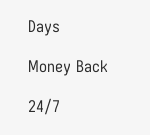Days

Money Back

24/7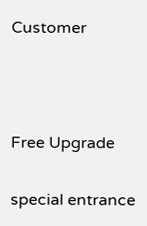Customer



Free Upgrade

special entrance